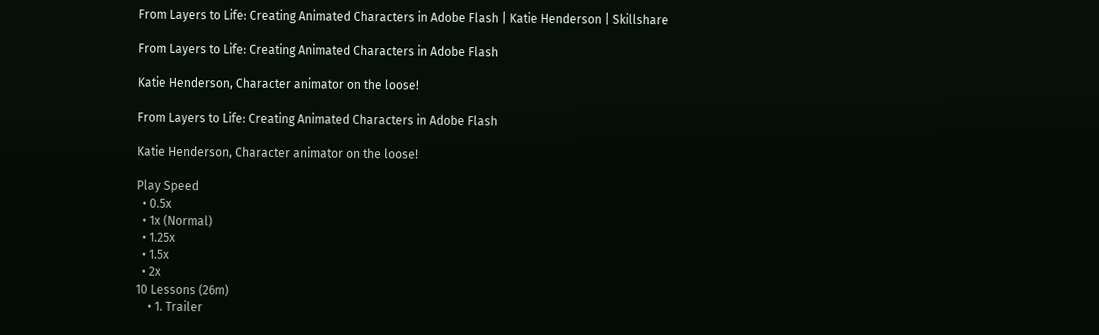From Layers to Life: Creating Animated Characters in Adobe Flash | Katie Henderson | Skillshare

From Layers to Life: Creating Animated Characters in Adobe Flash

Katie Henderson, Character animator on the loose!

From Layers to Life: Creating Animated Characters in Adobe Flash

Katie Henderson, Character animator on the loose!

Play Speed
  • 0.5x
  • 1x (Normal)
  • 1.25x
  • 1.5x
  • 2x
10 Lessons (26m)
    • 1. Trailer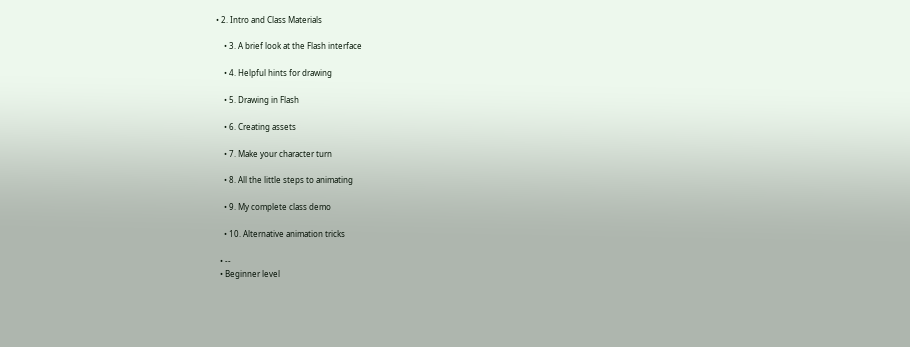• 2. Intro and Class Materials

    • 3. A brief look at the Flash interface

    • 4. Helpful hints for drawing

    • 5. Drawing in Flash

    • 6. Creating assets

    • 7. Make your character turn

    • 8. All the little steps to animating

    • 9. My complete class demo

    • 10. Alternative animation tricks

  • --
  • Beginner level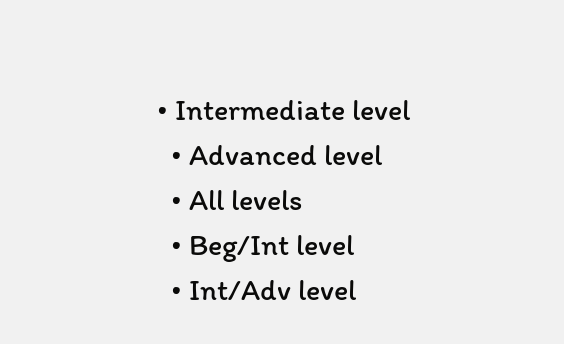• Intermediate level
  • Advanced level
  • All levels
  • Beg/Int level
  • Int/Adv level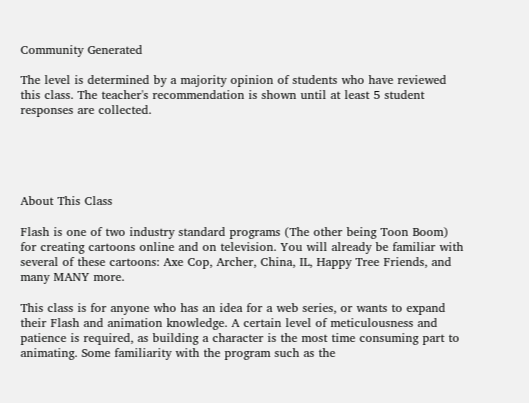Community Generated

The level is determined by a majority opinion of students who have reviewed this class. The teacher's recommendation is shown until at least 5 student responses are collected.





About This Class

Flash is one of two industry standard programs (The other being Toon Boom) for creating cartoons online and on television. You will already be familiar with several of these cartoons: Axe Cop, Archer, China, IL, Happy Tree Friends, and many MANY more.

This class is for anyone who has an idea for a web series, or wants to expand their Flash and animation knowledge. A certain level of meticulousness and patience is required, as building a character is the most time consuming part to animating. Some familiarity with the program such as the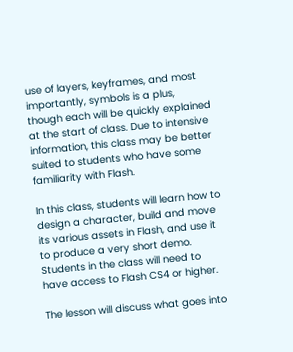use of layers, keyframes, and most importantly, symbols is a plus, though each will be quickly explained at the start of class. Due to intensive information, this class may be better suited to students who have some familiarity with Flash.

In this class, students will learn how to design a character, build and move its various assets in Flash, and use it to produce a very short demo. Students in the class will need to have access to Flash CS4 or higher.

The lesson will discuss what goes into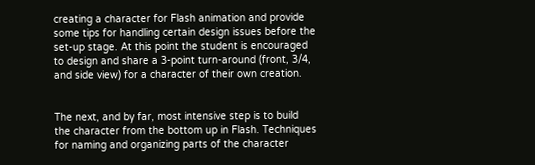creating a character for Flash animation and provide some tips for handling certain design issues before the set-up stage. At this point the student is encouraged to design and share a 3-point turn-around (front, 3/4, and side view) for a character of their own creation.


The next, and by far, most intensive step is to build the character from the bottom up in Flash. Techniques for naming and organizing parts of the character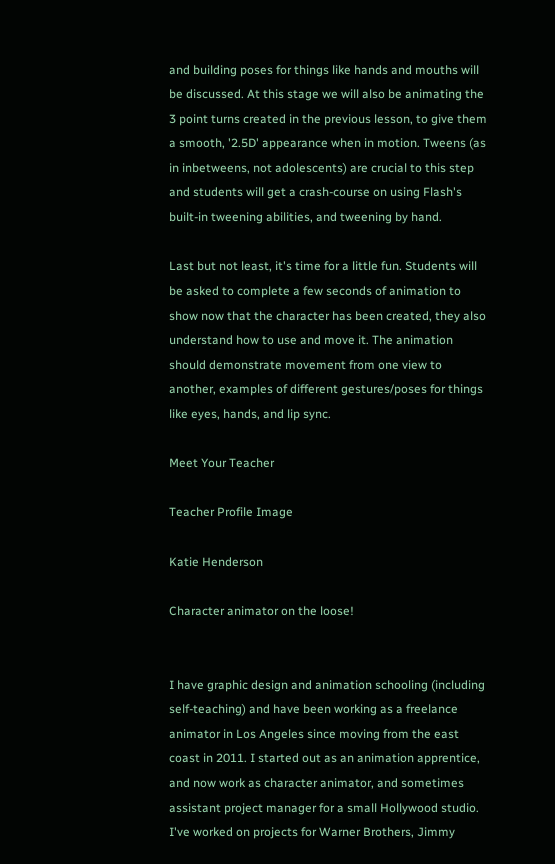and building poses for things like hands and mouths will be discussed. At this stage we will also be animating the 3 point turns created in the previous lesson, to give them a smooth, '2.5D' appearance when in motion. Tweens (as in inbetweens, not adolescents) are crucial to this step and students will get a crash-course on using Flash's built-in tweening abilities, and tweening by hand.

Last but not least, it's time for a little fun. Students will be asked to complete a few seconds of animation to show now that the character has been created, they also understand how to use and move it. The animation should demonstrate movement from one view to another, examples of different gestures/poses for things like eyes, hands, and lip sync.

Meet Your Teacher

Teacher Profile Image

Katie Henderson

Character animator on the loose!


I have graphic design and animation schooling (including self-teaching) and have been working as a freelance animator in Los Angeles since moving from the east coast in 2011. I started out as an animation apprentice, and now work as character animator, and sometimes assistant project manager for a small Hollywood studio. I've worked on projects for Warner Brothers, Jimmy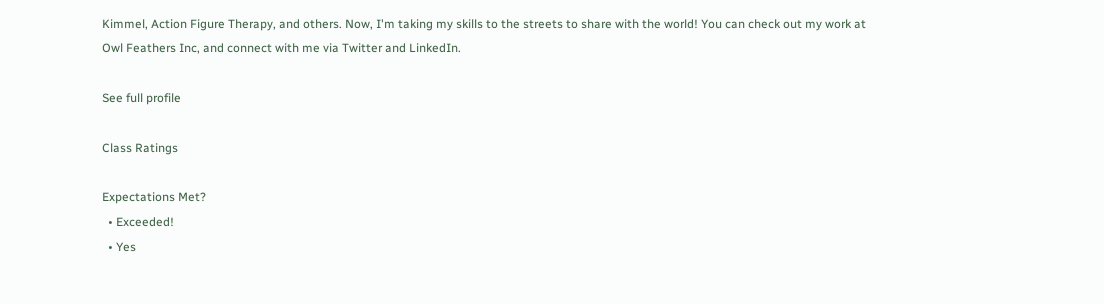Kimmel, Action Figure Therapy, and others. Now, I'm taking my skills to the streets to share with the world! You can check out my work at Owl Feathers Inc, and connect with me via Twitter and LinkedIn.

See full profile

Class Ratings

Expectations Met?
  • Exceeded!
  • Yes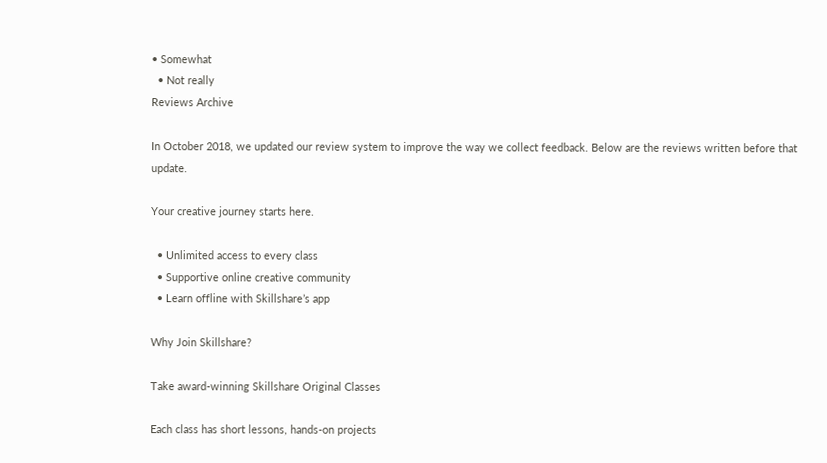• Somewhat
  • Not really
Reviews Archive

In October 2018, we updated our review system to improve the way we collect feedback. Below are the reviews written before that update.

Your creative journey starts here.

  • Unlimited access to every class
  • Supportive online creative community
  • Learn offline with Skillshare’s app

Why Join Skillshare?

Take award-winning Skillshare Original Classes

Each class has short lessons, hands-on projects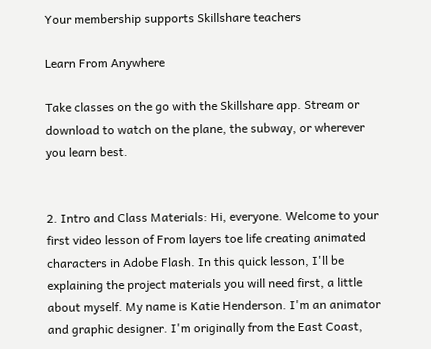Your membership supports Skillshare teachers

Learn From Anywhere

Take classes on the go with the Skillshare app. Stream or download to watch on the plane, the subway, or wherever you learn best.


2. Intro and Class Materials: Hi, everyone. Welcome to your first video lesson of From layers toe life creating animated characters in Adobe Flash. In this quick lesson, I'll be explaining the project materials you will need first, a little about myself. My name is Katie Henderson. I'm an animator and graphic designer. I'm originally from the East Coast,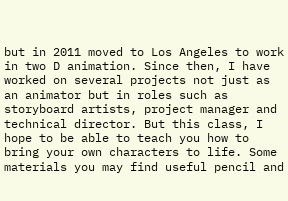but in 2011 moved to Los Angeles to work in two D animation. Since then, I have worked on several projects not just as an animator but in roles such as storyboard artists, project manager and technical director. But this class, I hope to be able to teach you how to bring your own characters to life. Some materials you may find useful pencil and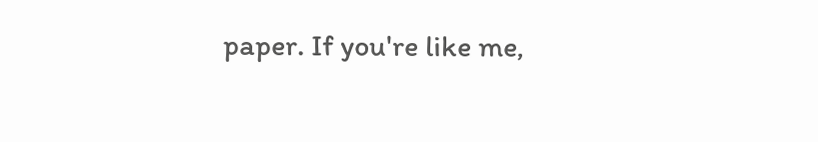paper. If you're like me,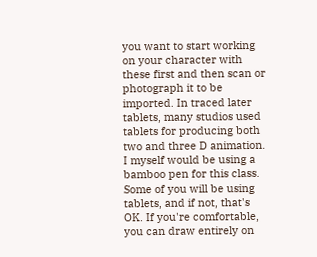you want to start working on your character with these first and then scan or photograph it to be imported. In traced later tablets, many studios used tablets for producing both two and three D animation. I myself would be using a bamboo pen for this class. Some of you will be using tablets, and if not, that's OK. If you're comfortable, you can draw entirely on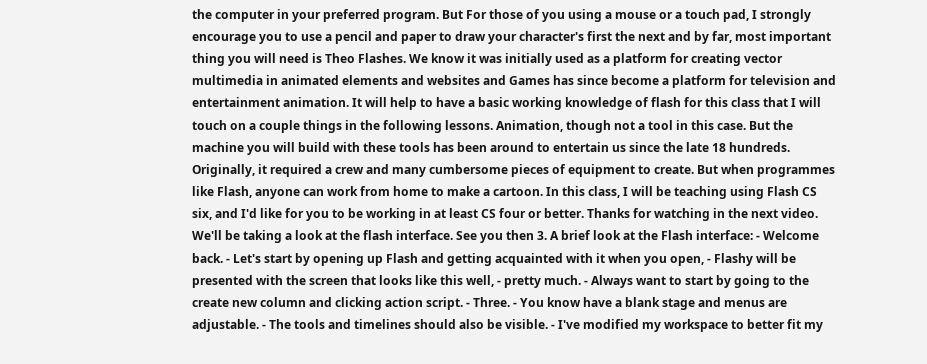the computer in your preferred program. But For those of you using a mouse or a touch pad, I strongly encourage you to use a pencil and paper to draw your character's first the next and by far, most important thing you will need is Theo Flashes. We know it was initially used as a platform for creating vector multimedia in animated elements and websites and Games has since become a platform for television and entertainment animation. It will help to have a basic working knowledge of flash for this class that I will touch on a couple things in the following lessons. Animation, though not a tool in this case. But the machine you will build with these tools has been around to entertain us since the late 18 hundreds. Originally, it required a crew and many cumbersome pieces of equipment to create. But when programmes like Flash, anyone can work from home to make a cartoon. In this class, I will be teaching using Flash CS six, and I'd like for you to be working in at least CS four or better. Thanks for watching in the next video. We'll be taking a look at the flash interface. See you then 3. A brief look at the Flash interface: - Welcome back. - Let's start by opening up Flash and getting acquainted with it when you open, - Flashy will be presented with the screen that looks like this well, - pretty much. - Always want to start by going to the create new column and clicking action script. - Three. - You know have a blank stage and menus are adjustable. - The tools and timelines should also be visible. - I've modified my workspace to better fit my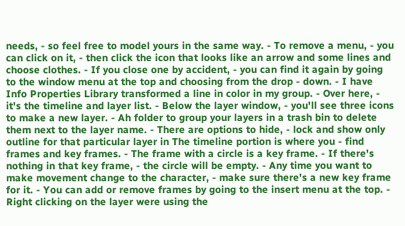needs, - so feel free to model yours in the same way. - To remove a menu, - you can click on it, - then click the icon that looks like an arrow and some lines and choose clothes. - If you close one by accident, - you can find it again by going to the window menu at the top and choosing from the drop - down. - I have Info Properties Library transformed a line in color in my group. - Over here, - it's the timeline and layer list. - Below the layer window, - you'll see three icons to make a new layer. - Ah folder to group your layers in a trash bin to delete them next to the layer name. - There are options to hide, - lock and show only outline for that particular layer in The timeline portion is where you - find frames and key frames. - The frame with a circle is a key frame. - If there's nothing in that key frame, - the circle will be empty. - Any time you want to make movement change to the character, - make sure there's a new key frame for it. - You can add or remove frames by going to the insert menu at the top. - Right clicking on the layer were using the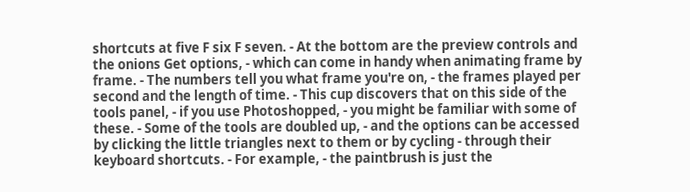shortcuts at five F six F seven. - At the bottom are the preview controls and the onions Get options, - which can come in handy when animating frame by frame. - The numbers tell you what frame you're on, - the frames played per second and the length of time. - This cup discovers that on this side of the tools panel, - if you use Photoshopped, - you might be familiar with some of these. - Some of the tools are doubled up, - and the options can be accessed by clicking the little triangles next to them or by cycling - through their keyboard shortcuts. - For example, - the paintbrush is just the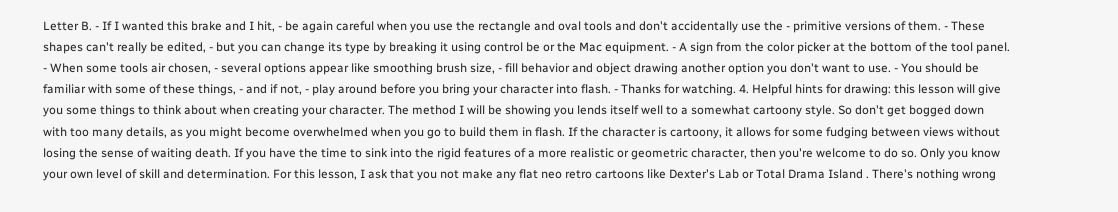Letter B. - If I wanted this brake and I hit, - be again careful when you use the rectangle and oval tools and don't accidentally use the - primitive versions of them. - These shapes can't really be edited, - but you can change its type by breaking it using control be or the Mac equipment. - A sign from the color picker at the bottom of the tool panel. - When some tools air chosen, - several options appear like smoothing brush size, - fill behavior and object drawing another option you don't want to use. - You should be familiar with some of these things, - and if not, - play around before you bring your character into flash. - Thanks for watching. 4. Helpful hints for drawing: this lesson will give you some things to think about when creating your character. The method I will be showing you lends itself well to a somewhat cartoony style. So don't get bogged down with too many details, as you might become overwhelmed when you go to build them in flash. If the character is cartoony, it allows for some fudging between views without losing the sense of waiting death. If you have the time to sink into the rigid features of a more realistic or geometric character, then you're welcome to do so. Only you know your own level of skill and determination. For this lesson, I ask that you not make any flat neo retro cartoons like Dexter's Lab or Total Drama Island . There's nothing wrong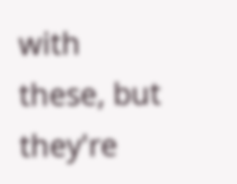with these, but they're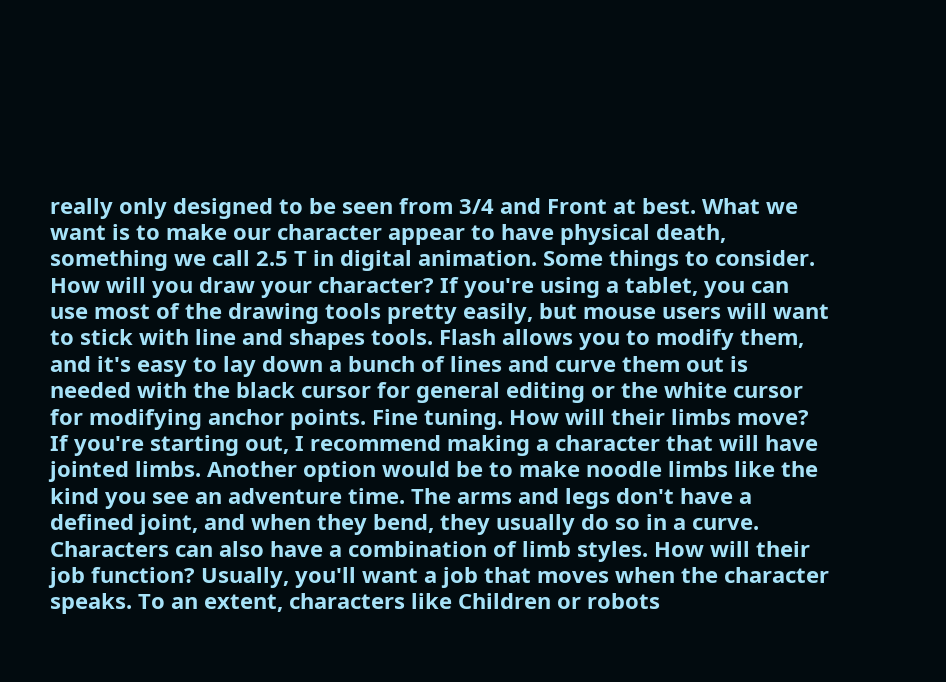really only designed to be seen from 3/4 and Front at best. What we want is to make our character appear to have physical death, something we call 2.5 T in digital animation. Some things to consider. How will you draw your character? If you're using a tablet, you can use most of the drawing tools pretty easily, but mouse users will want to stick with line and shapes tools. Flash allows you to modify them, and it's easy to lay down a bunch of lines and curve them out is needed with the black cursor for general editing or the white cursor for modifying anchor points. Fine tuning. How will their limbs move? If you're starting out, I recommend making a character that will have jointed limbs. Another option would be to make noodle limbs like the kind you see an adventure time. The arms and legs don't have a defined joint, and when they bend, they usually do so in a curve. Characters can also have a combination of limb styles. How will their job function? Usually, you'll want a job that moves when the character speaks. To an extent, characters like Children or robots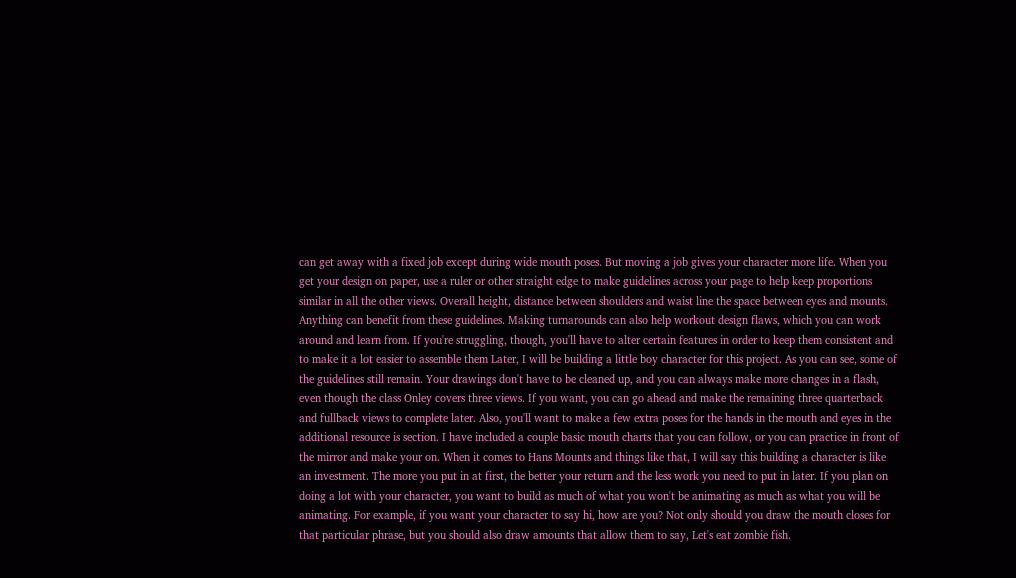can get away with a fixed job except during wide mouth poses. But moving a job gives your character more life. When you get your design on paper, use a ruler or other straight edge to make guidelines across your page to help keep proportions similar in all the other views. Overall height, distance between shoulders and waist line the space between eyes and mounts. Anything can benefit from these guidelines. Making turnarounds can also help workout design flaws, which you can work around and learn from. If you're struggling, though, you'll have to alter certain features in order to keep them consistent and to make it a lot easier to assemble them Later, I will be building a little boy character for this project. As you can see, some of the guidelines still remain. Your drawings don't have to be cleaned up, and you can always make more changes in a flash, even though the class Onley covers three views. If you want, you can go ahead and make the remaining three quarterback and fullback views to complete later. Also, you'll want to make a few extra poses for the hands in the mouth and eyes in the additional resource is section. I have included a couple basic mouth charts that you can follow, or you can practice in front of the mirror and make your on. When it comes to Hans Mounts and things like that, I will say this building a character is like an investment. The more you put in at first, the better your return and the less work you need to put in later. If you plan on doing a lot with your character, you want to build as much of what you won't be animating as much as what you will be animating. For example, if you want your character to say hi, how are you? Not only should you draw the mouth closes for that particular phrase, but you should also draw amounts that allow them to say, Let's eat zombie fish.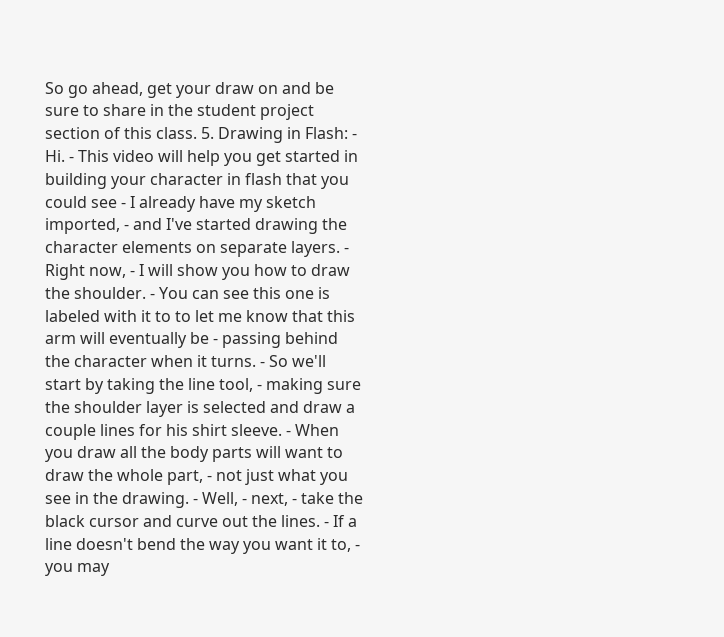So go ahead, get your draw on and be sure to share in the student project section of this class. 5. Drawing in Flash: - Hi. - This video will help you get started in building your character in flash that you could see - I already have my sketch imported, - and I've started drawing the character elements on separate layers. - Right now, - I will show you how to draw the shoulder. - You can see this one is labeled with it to to let me know that this arm will eventually be - passing behind the character when it turns. - So we'll start by taking the line tool, - making sure the shoulder layer is selected and draw a couple lines for his shirt sleeve. - When you draw all the body parts will want to draw the whole part, - not just what you see in the drawing. - Well, - next, - take the black cursor and curve out the lines. - If a line doesn't bend the way you want it to, - you may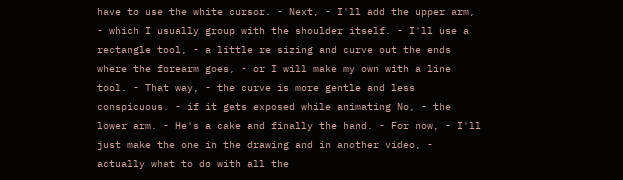have to use the white cursor. - Next, - I'll add the upper arm, - which I usually group with the shoulder itself. - I'll use a rectangle tool, - a little re sizing and curve out the ends where the forearm goes, - or I will make my own with a line tool. - That way, - the curve is more gentle and less conspicuous. - if it gets exposed while animating No, - the lower arm. - He's a cake and finally the hand. - For now, - I'll just make the one in the drawing and in another video, - actually what to do with all the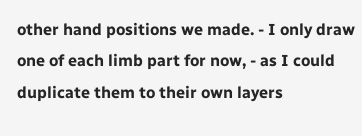other hand positions we made. - I only draw one of each limb part for now, - as I could duplicate them to their own layers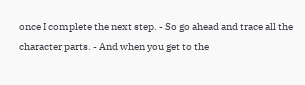once I complete the next step. - So go ahead and trace all the character parts. - And when you get to the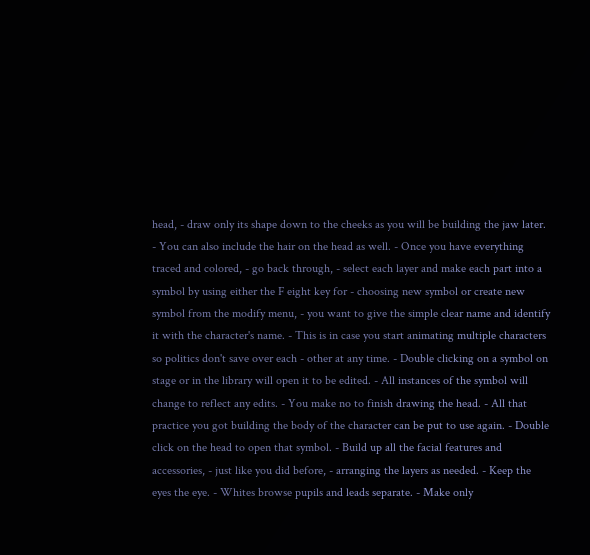head, - draw only its shape down to the cheeks as you will be building the jaw later. - You can also include the hair on the head as well. - Once you have everything traced and colored, - go back through, - select each layer and make each part into a symbol by using either the F eight key for - choosing new symbol or create new symbol from the modify menu, - you want to give the simple clear name and identify it with the character's name. - This is in case you start animating multiple characters so politics don't save over each - other at any time. - Double clicking on a symbol on stage or in the library will open it to be edited. - All instances of the symbol will change to reflect any edits. - You make no to finish drawing the head. - All that practice you got building the body of the character can be put to use again. - Double click on the head to open that symbol. - Build up all the facial features and accessories, - just like you did before, - arranging the layers as needed. - Keep the eyes the eye. - Whites browse pupils and leads separate. - Make only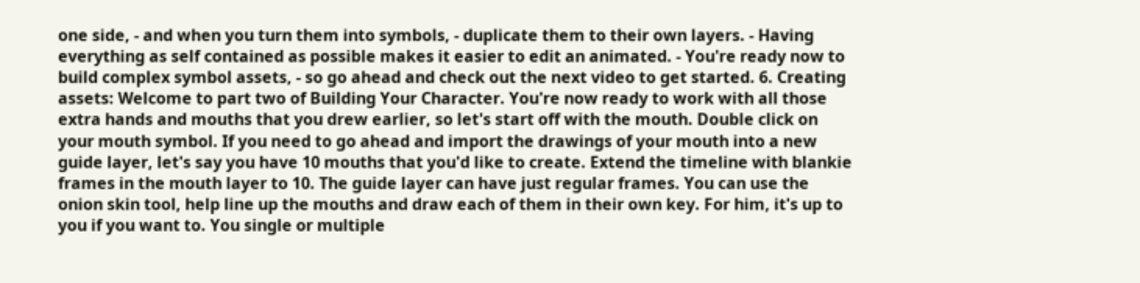one side, - and when you turn them into symbols, - duplicate them to their own layers. - Having everything as self contained as possible makes it easier to edit an animated. - You're ready now to build complex symbol assets, - so go ahead and check out the next video to get started. 6. Creating assets: Welcome to part two of Building Your Character. You're now ready to work with all those extra hands and mouths that you drew earlier, so let's start off with the mouth. Double click on your mouth symbol. If you need to go ahead and import the drawings of your mouth into a new guide layer, let's say you have 10 mouths that you'd like to create. Extend the timeline with blankie frames in the mouth layer to 10. The guide layer can have just regular frames. You can use the onion skin tool, help line up the mouths and draw each of them in their own key. For him, it's up to you if you want to. You single or multiple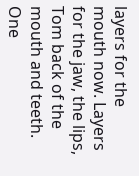layers for the mouth now. Layers for the jaw, the lips, Tom back of the mouth and teeth. One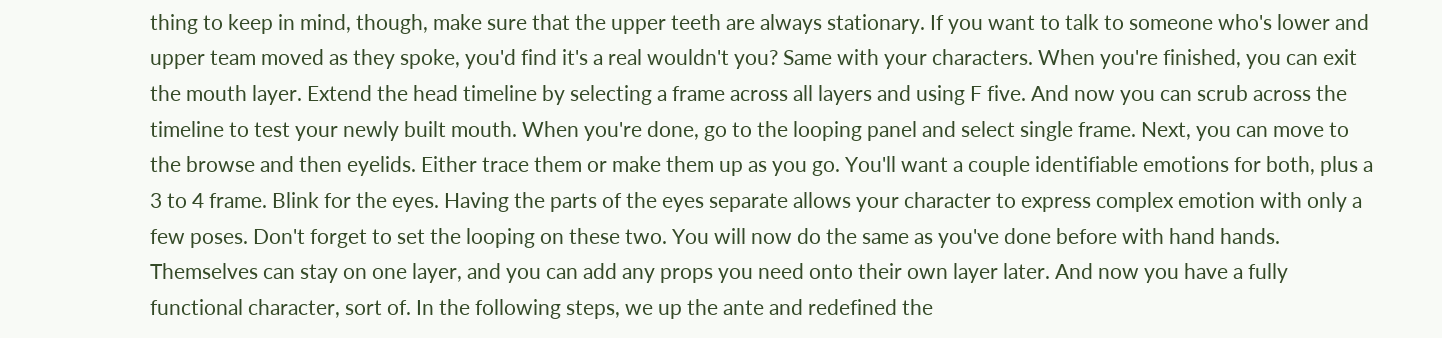thing to keep in mind, though, make sure that the upper teeth are always stationary. If you want to talk to someone who's lower and upper team moved as they spoke, you'd find it's a real wouldn't you? Same with your characters. When you're finished, you can exit the mouth layer. Extend the head timeline by selecting a frame across all layers and using F five. And now you can scrub across the timeline to test your newly built mouth. When you're done, go to the looping panel and select single frame. Next, you can move to the browse and then eyelids. Either trace them or make them up as you go. You'll want a couple identifiable emotions for both, plus a 3 to 4 frame. Blink for the eyes. Having the parts of the eyes separate allows your character to express complex emotion with only a few poses. Don't forget to set the looping on these two. You will now do the same as you've done before with hand hands. Themselves can stay on one layer, and you can add any props you need onto their own layer later. And now you have a fully functional character, sort of. In the following steps, we up the ante and redefined the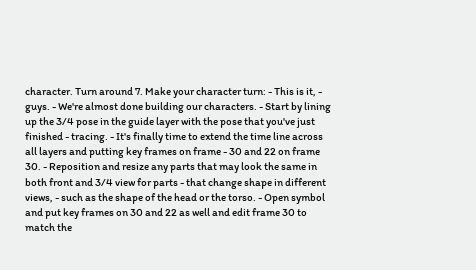character. Turn around 7. Make your character turn: - This is it, - guys. - We're almost done building our characters. - Start by lining up the 3/4 pose in the guide layer with the pose that you've just finished - tracing. - It's finally time to extend the time line across all layers and putting key frames on frame - 30 and 22 on frame 30. - Reposition and resize any parts that may look the same in both front and 3/4 view for parts - that change shape in different views, - such as the shape of the head or the torso. - Open symbol and put key frames on 30 and 22 as well and edit frame 30 to match the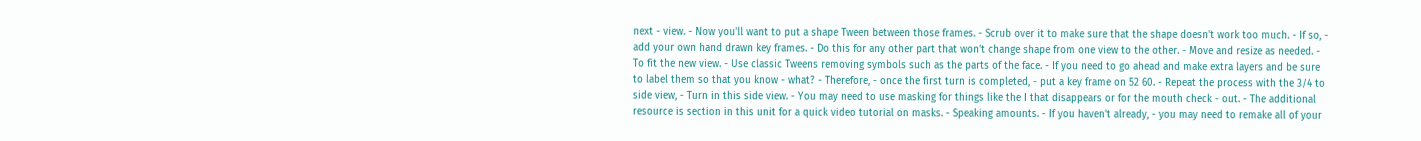next - view. - Now you'll want to put a shape Tween between those frames. - Scrub over it to make sure that the shape doesn't work too much. - If so, - add your own hand drawn key frames. - Do this for any other part that won't change shape from one view to the other. - Move and resize as needed. - To fit the new view. - Use classic Tweens removing symbols such as the parts of the face. - If you need to go ahead and make extra layers and be sure to label them so that you know - what? - Therefore, - once the first turn is completed, - put a key frame on 52 60. - Repeat the process with the 3/4 to side view, - Turn in this side view. - You may need to use masking for things like the I that disappears or for the mouth check - out. - The additional resource is section in this unit for a quick video tutorial on masks. - Speaking amounts. - If you haven't already, - you may need to remake all of your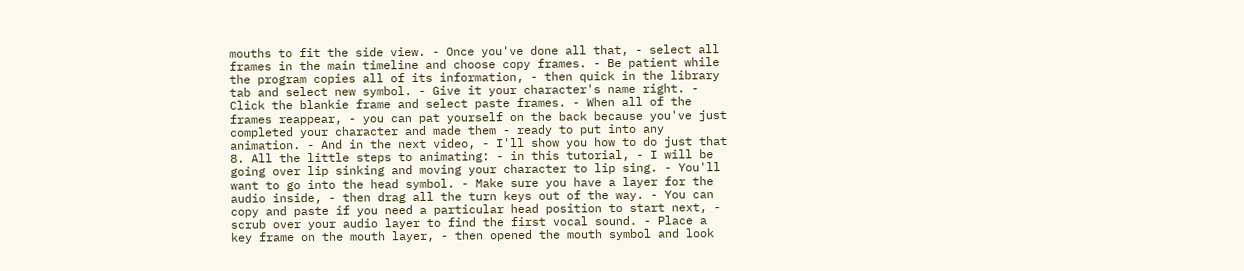mouths to fit the side view. - Once you've done all that, - select all frames in the main timeline and choose copy frames. - Be patient while the program copies all of its information, - then quick in the library tab and select new symbol. - Give it your character's name right. - Click the blankie frame and select paste frames. - When all of the frames reappear, - you can pat yourself on the back because you've just completed your character and made them - ready to put into any animation. - And in the next video, - I'll show you how to do just that 8. All the little steps to animating: - in this tutorial, - I will be going over lip sinking and moving your character to lip sing. - You'll want to go into the head symbol. - Make sure you have a layer for the audio inside, - then drag all the turn keys out of the way. - You can copy and paste if you need a particular head position to start next, - scrub over your audio layer to find the first vocal sound. - Place a key frame on the mouth layer, - then opened the mouth symbol and look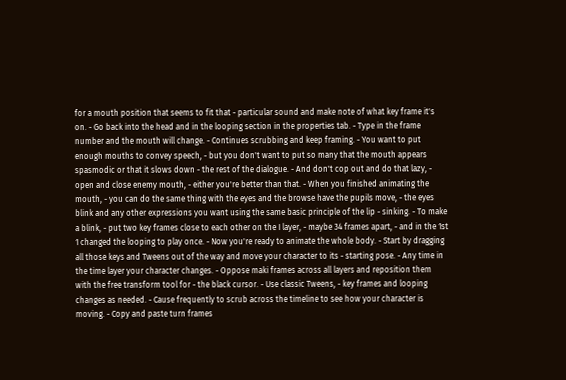for a mouth position that seems to fit that - particular sound and make note of what key frame it's on. - Go back into the head and in the looping section in the properties tab. - Type in the frame number and the mouth will change. - Continues scrubbing and keep framing. - You want to put enough mouths to convey speech, - but you don't want to put so many that the mouth appears spasmodic or that it slows down - the rest of the dialogue. - And don't cop out and do that lazy, - open and close enemy mouth, - either you're better than that. - When you finished animating the mouth, - you can do the same thing with the eyes and the browse have the pupils move, - the eyes blink and any other expressions you want using the same basic principle of the lip - sinking. - To make a blink, - put two key frames close to each other on the I layer, - maybe 34 frames apart, - and in the 1st 1 changed the looping to play once. - Now you're ready to animate the whole body. - Start by dragging all those keys and Tweens out of the way and move your character to its - starting pose. - Any time in the time layer your character changes. - Oppose maki frames across all layers and reposition them with the free transform tool for - the black cursor. - Use classic Tweens, - key frames and looping changes as needed. - Cause frequently to scrub across the timeline to see how your character is moving. - Copy and paste turn frames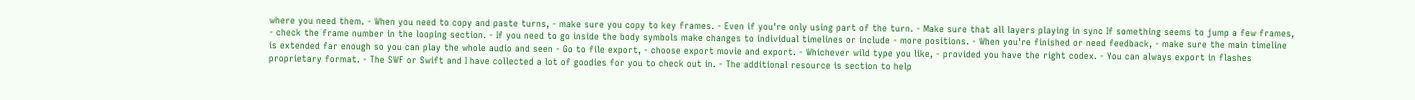where you need them. - When you need to copy and paste turns, - make sure you copy to key frames. - Even if you're only using part of the turn. - Make sure that all layers playing in sync If something seems to jump a few frames, - check the frame number in the looping section. - If you need to go inside the body symbols make changes to individual timelines or include - more positions. - When you're finished or need feedback, - make sure the main timeline is extended far enough so you can play the whole audio and seen - Go to file export, - choose export movie and export. - Whichever wild type you like, - provided you have the right codex. - You can always export in flashes proprietary format. - The SWF or Swift and I have collected a lot of goodies for you to check out in. - The additional resource is section to help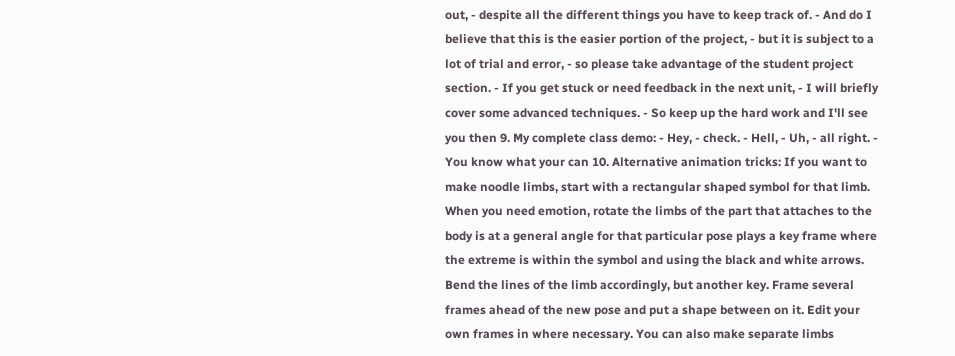out, - despite all the different things you have to keep track of. - And do I believe that this is the easier portion of the project, - but it is subject to a lot of trial and error, - so please take advantage of the student project section. - If you get stuck or need feedback in the next unit, - I will briefly cover some advanced techniques. - So keep up the hard work and I'll see you then 9. My complete class demo: - Hey, - check. - Hell, - Uh, - all right. - You know what your can 10. Alternative animation tricks: If you want to make noodle limbs, start with a rectangular shaped symbol for that limb. When you need emotion, rotate the limbs of the part that attaches to the body is at a general angle for that particular pose plays a key frame where the extreme is within the symbol and using the black and white arrows. Bend the lines of the limb accordingly, but another key. Frame several frames ahead of the new pose and put a shape between on it. Edit your own frames in where necessary. You can also make separate limbs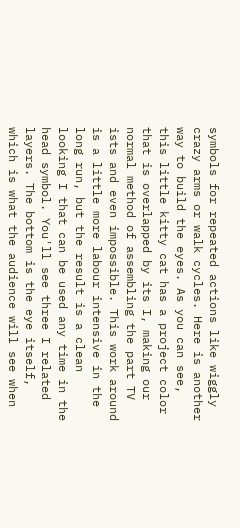symbols for repeated actions like wiggly crazy arms or walk cycles. Here is another way to build the eyes. As you can see, this little kitty cat has a project color that is overlapped by its I, making our normal method of assembling the part TV ists and even impossible. This work around is a little more labour intensive in the long run, but the result is a clean looking I that can be used any time in the head symbol. You'll see three I related layers. The bottom is the eye itself, which is what the audience will see when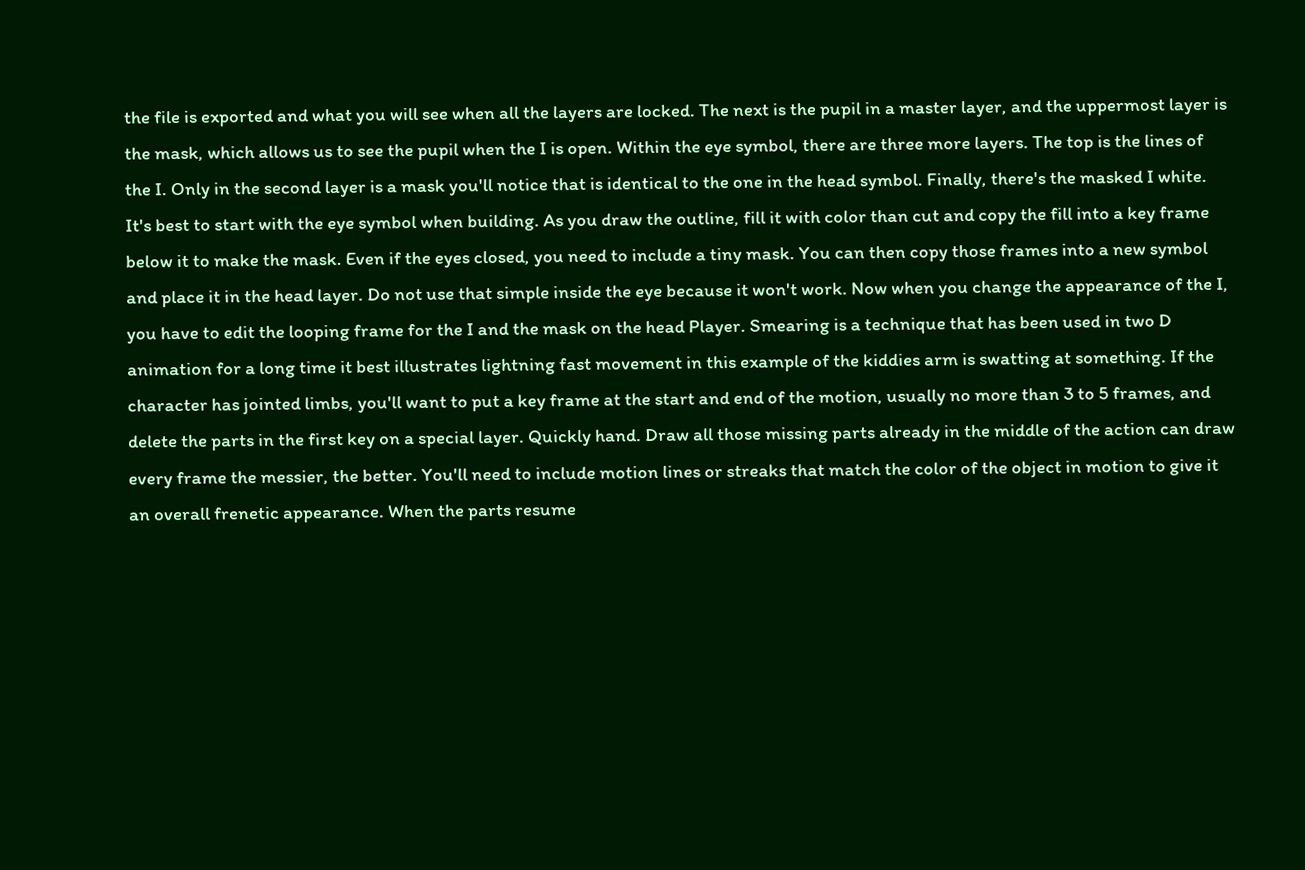the file is exported and what you will see when all the layers are locked. The next is the pupil in a master layer, and the uppermost layer is the mask, which allows us to see the pupil when the I is open. Within the eye symbol, there are three more layers. The top is the lines of the I. Only in the second layer is a mask you'll notice that is identical to the one in the head symbol. Finally, there's the masked I white. It's best to start with the eye symbol when building. As you draw the outline, fill it with color than cut and copy the fill into a key frame below it to make the mask. Even if the eyes closed, you need to include a tiny mask. You can then copy those frames into a new symbol and place it in the head layer. Do not use that simple inside the eye because it won't work. Now when you change the appearance of the I, you have to edit the looping frame for the I and the mask on the head Player. Smearing is a technique that has been used in two D animation for a long time it best illustrates lightning fast movement in this example of the kiddies arm is swatting at something. If the character has jointed limbs, you'll want to put a key frame at the start and end of the motion, usually no more than 3 to 5 frames, and delete the parts in the first key on a special layer. Quickly hand. Draw all those missing parts already in the middle of the action can draw every frame the messier, the better. You'll need to include motion lines or streaks that match the color of the object in motion to give it an overall frenetic appearance. When the parts resume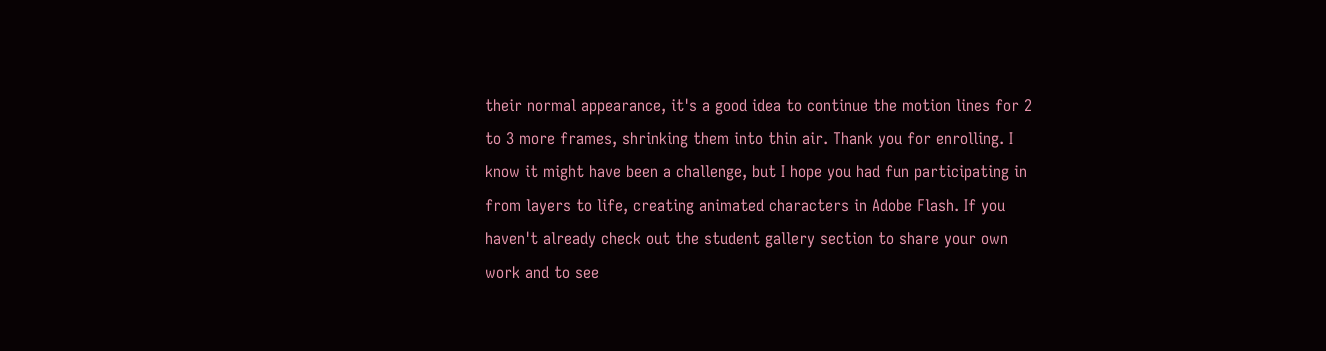their normal appearance, it's a good idea to continue the motion lines for 2 to 3 more frames, shrinking them into thin air. Thank you for enrolling. I know it might have been a challenge, but I hope you had fun participating in from layers to life, creating animated characters in Adobe Flash. If you haven't already check out the student gallery section to share your own work and to see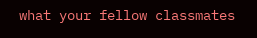what your fellow classmates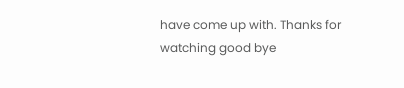have come up with. Thanks for watching good bye